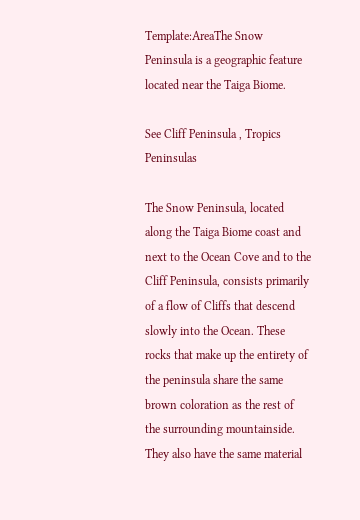Template:AreaThe Snow Peninsula is a geographic feature located near the Taiga Biome.

See Cliff Peninsula , Tropics Peninsulas

The Snow Peninsula, located along the Taiga Biome coast and next to the Ocean Cove and to the Cliff Peninsula, consists primarily of a flow of Cliffs that descend slowly into the Ocean. These rocks that make up the entirety of the peninsula share the same brown coloration as the rest of the surrounding mountainside. They also have the same material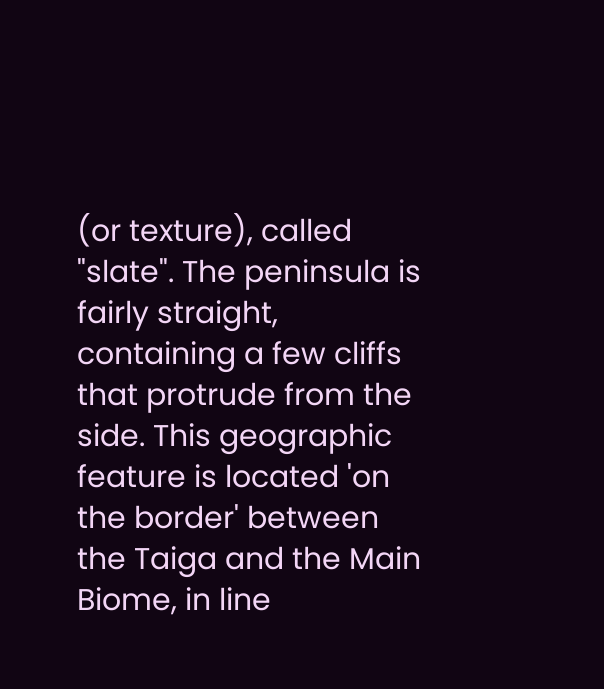(or texture), called "slate". The peninsula is fairly straight, containing a few cliffs that protrude from the side. This geographic feature is located 'on the border' between the Taiga and the Main Biome, in line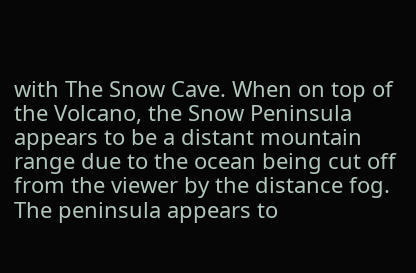with The Snow Cave. When on top of the Volcano, the Snow Peninsula appears to be a distant mountain range due to the ocean being cut off from the viewer by the distance fog. The peninsula appears to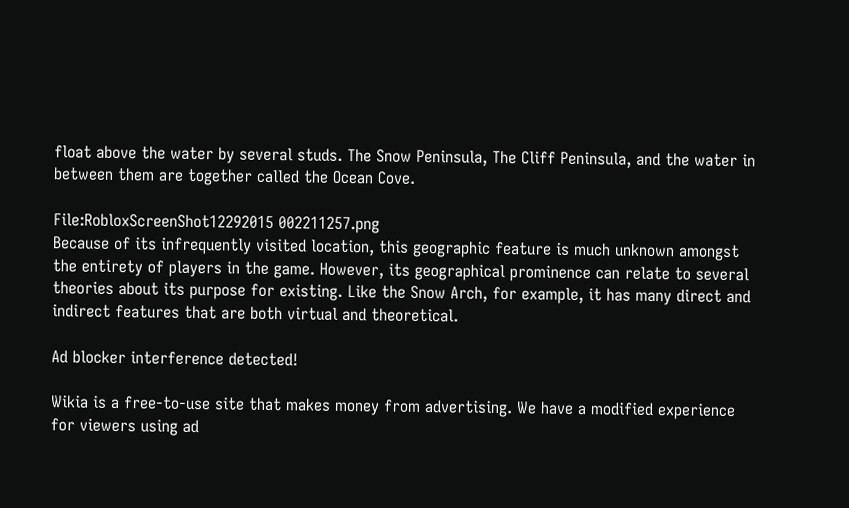float above the water by several studs. The Snow Peninsula, The Cliff Peninsula, and the water in between them are together called the Ocean Cove.

File:RobloxScreenShot12292015 002211257.png
Because of its infrequently visited location, this geographic feature is much unknown amongst the entirety of players in the game. However, its geographical prominence can relate to several theories about its purpose for existing. Like the Snow Arch, for example, it has many direct and indirect features that are both virtual and theoretical.

Ad blocker interference detected!

Wikia is a free-to-use site that makes money from advertising. We have a modified experience for viewers using ad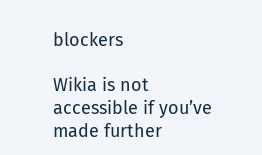blockers

Wikia is not accessible if you’ve made further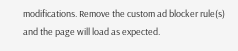modifications. Remove the custom ad blocker rule(s) and the page will load as expected.